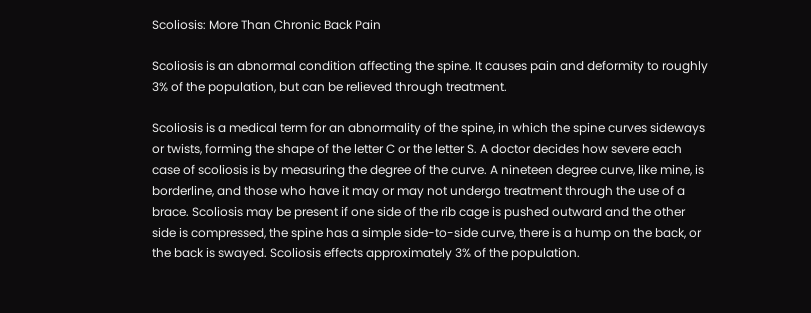Scoliosis: More Than Chronic Back Pain

Scoliosis is an abnormal condition affecting the spine. It causes pain and deformity to roughly 3% of the population, but can be relieved through treatment.

Scoliosis is a medical term for an abnormality of the spine, in which the spine curves sideways or twists, forming the shape of the letter C or the letter S. A doctor decides how severe each case of scoliosis is by measuring the degree of the curve. A nineteen degree curve, like mine, is borderline, and those who have it may or may not undergo treatment through the use of a brace. Scoliosis may be present if one side of the rib cage is pushed outward and the other side is compressed, the spine has a simple side-to-side curve, there is a hump on the back, or the back is swayed. Scoliosis effects approximately 3% of the population.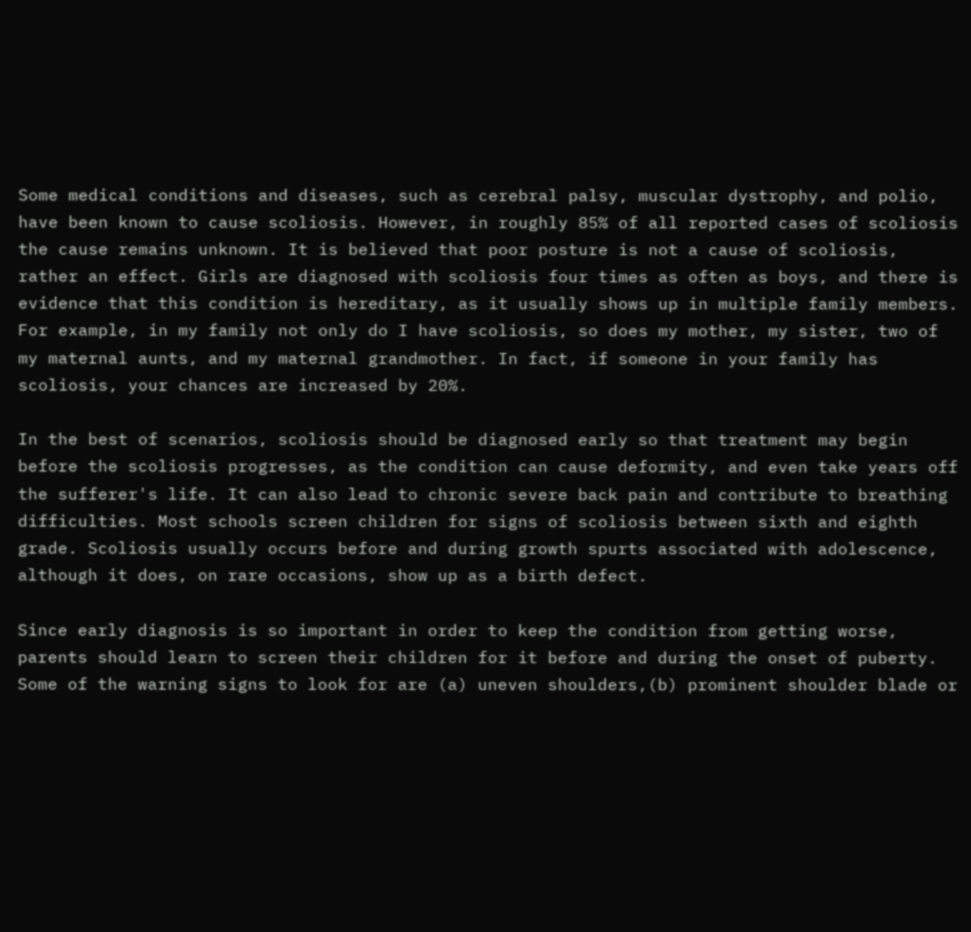Some medical conditions and diseases, such as cerebral palsy, muscular dystrophy, and polio, have been known to cause scoliosis. However, in roughly 85% of all reported cases of scoliosis the cause remains unknown. It is believed that poor posture is not a cause of scoliosis, rather an effect. Girls are diagnosed with scoliosis four times as often as boys, and there is evidence that this condition is hereditary, as it usually shows up in multiple family members. For example, in my family not only do I have scoliosis, so does my mother, my sister, two of my maternal aunts, and my maternal grandmother. In fact, if someone in your family has scoliosis, your chances are increased by 20%.

In the best of scenarios, scoliosis should be diagnosed early so that treatment may begin before the scoliosis progresses, as the condition can cause deformity, and even take years off the sufferer's life. It can also lead to chronic severe back pain and contribute to breathing difficulties. Most schools screen children for signs of scoliosis between sixth and eighth grade. Scoliosis usually occurs before and during growth spurts associated with adolescence, although it does, on rare occasions, show up as a birth defect.

Since early diagnosis is so important in order to keep the condition from getting worse, parents should learn to screen their children for it before and during the onset of puberty. Some of the warning signs to look for are (a) uneven shoulders,(b) prominent shoulder blade or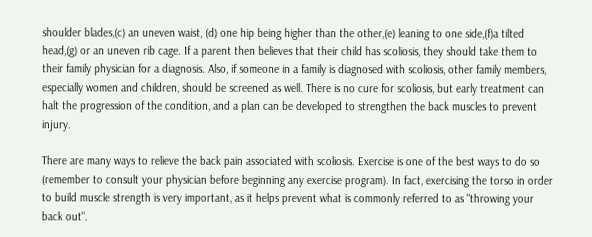shoulder blades,(c) an uneven waist, (d) one hip being higher than the other,(e) leaning to one side,(f)a tilted head,(g) or an uneven rib cage. If a parent then believes that their child has scoliosis, they should take them to their family physician for a diagnosis. Also, if someone in a family is diagnosed with scoliosis, other family members, especially women and children, should be screened as well. There is no cure for scoliosis, but early treatment can halt the progression of the condition, and a plan can be developed to strengthen the back muscles to prevent injury.

There are many ways to relieve the back pain associated with scoliosis. Exercise is one of the best ways to do so (remember to consult your physician before beginning any exercise program). In fact, exercising the torso in order to build muscle strength is very important, as it helps prevent what is commonly referred to as "throwing your back out".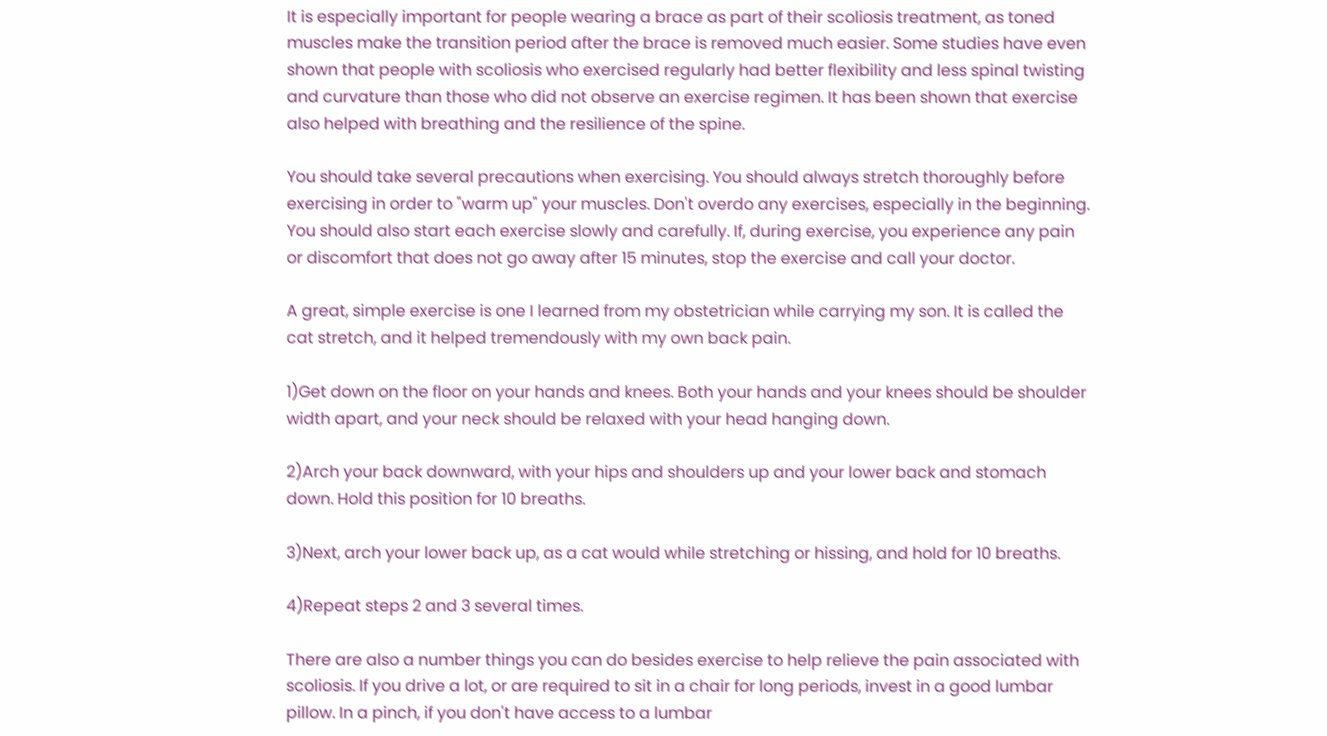It is especially important for people wearing a brace as part of their scoliosis treatment, as toned muscles make the transition period after the brace is removed much easier. Some studies have even shown that people with scoliosis who exercised regularly had better flexibility and less spinal twisting and curvature than those who did not observe an exercise regimen. It has been shown that exercise also helped with breathing and the resilience of the spine.

You should take several precautions when exercising. You should always stretch thoroughly before exercising in order to "warm up" your muscles. Don't overdo any exercises, especially in the beginning. You should also start each exercise slowly and carefully. If, during exercise, you experience any pain or discomfort that does not go away after 15 minutes, stop the exercise and call your doctor.

A great, simple exercise is one I learned from my obstetrician while carrying my son. It is called the cat stretch, and it helped tremendously with my own back pain.

1)Get down on the floor on your hands and knees. Both your hands and your knees should be shoulder width apart, and your neck should be relaxed with your head hanging down.

2)Arch your back downward, with your hips and shoulders up and your lower back and stomach down. Hold this position for 10 breaths.

3)Next, arch your lower back up, as a cat would while stretching or hissing, and hold for 10 breaths.

4)Repeat steps 2 and 3 several times.

There are also a number things you can do besides exercise to help relieve the pain associated with scoliosis. If you drive a lot, or are required to sit in a chair for long periods, invest in a good lumbar pillow. In a pinch, if you don't have access to a lumbar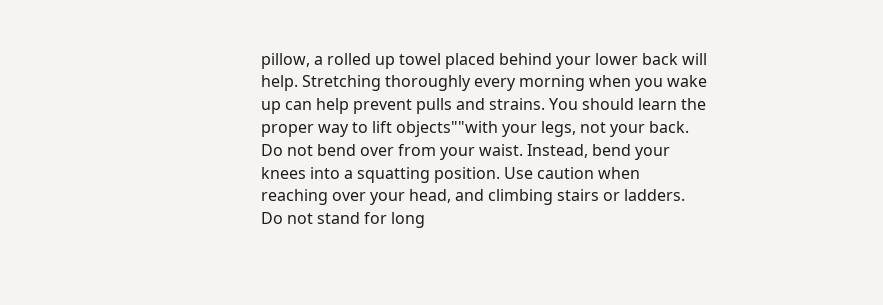pillow, a rolled up towel placed behind your lower back will help. Stretching thoroughly every morning when you wake up can help prevent pulls and strains. You should learn the proper way to lift objects""with your legs, not your back. Do not bend over from your waist. Instead, bend your knees into a squatting position. Use caution when reaching over your head, and climbing stairs or ladders. Do not stand for long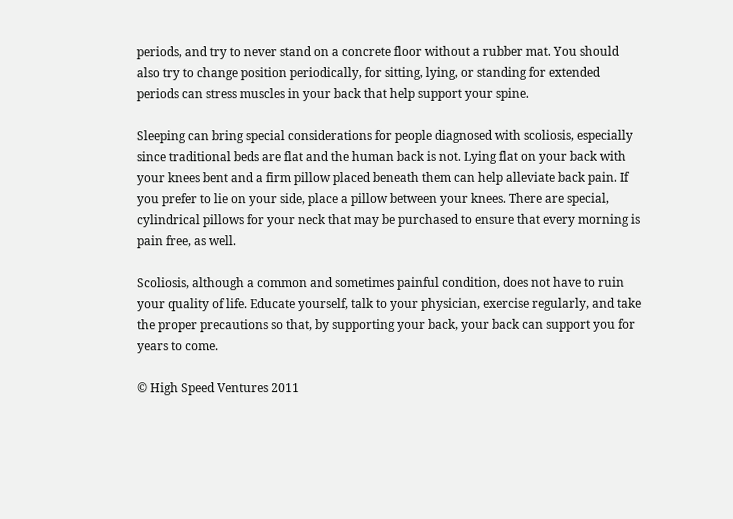periods, and try to never stand on a concrete floor without a rubber mat. You should also try to change position periodically, for sitting, lying, or standing for extended periods can stress muscles in your back that help support your spine.

Sleeping can bring special considerations for people diagnosed with scoliosis, especially since traditional beds are flat and the human back is not. Lying flat on your back with your knees bent and a firm pillow placed beneath them can help alleviate back pain. If you prefer to lie on your side, place a pillow between your knees. There are special, cylindrical pillows for your neck that may be purchased to ensure that every morning is pain free, as well.

Scoliosis, although a common and sometimes painful condition, does not have to ruin your quality of life. Educate yourself, talk to your physician, exercise regularly, and take the proper precautions so that, by supporting your back, your back can support you for years to come.

© High Speed Ventures 2011